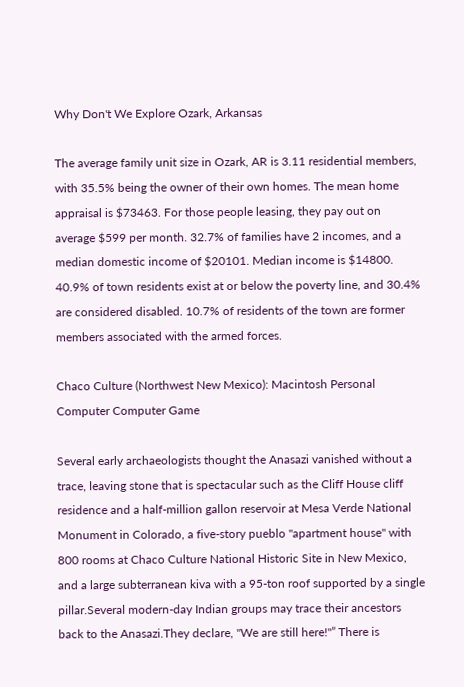Why Don't We Explore Ozark, Arkansas

The average family unit size in Ozark, AR is 3.11 residential members, with 35.5% being the owner of their own homes. The mean home appraisal is $73463. For those people leasing, they pay out on average $599 per month. 32.7% of families have 2 incomes, and a median domestic income of $20101. Median income is $14800. 40.9% of town residents exist at or below the poverty line, and 30.4% are considered disabled. 10.7% of residents of the town are former members associated with the armed forces.

Chaco Culture (Northwest New Mexico): Macintosh Personal Computer Computer Game

Several early archaeologists thought the Anasazi vanished without a trace, leaving stone that is spectacular such as the Cliff House cliff residence and a half-million gallon reservoir at Mesa Verde National Monument in Colorado, a five-story pueblo "apartment house" with 800 rooms at Chaco Culture National Historic Site in New Mexico, and a large subterranean kiva with a 95-ton roof supported by a single pillar.Several modern-day Indian groups may trace their ancestors back to the Anasazi.They declare, "We are still here!"” There is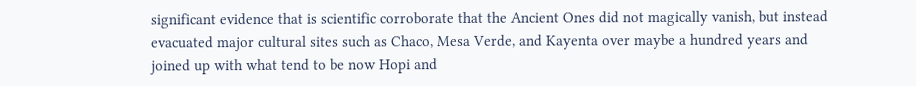significant evidence that is scientific corroborate that the Ancient Ones did not magically vanish, but instead evacuated major cultural sites such as Chaco, Mesa Verde, and Kayenta over maybe a hundred years and joined up with what tend to be now Hopi and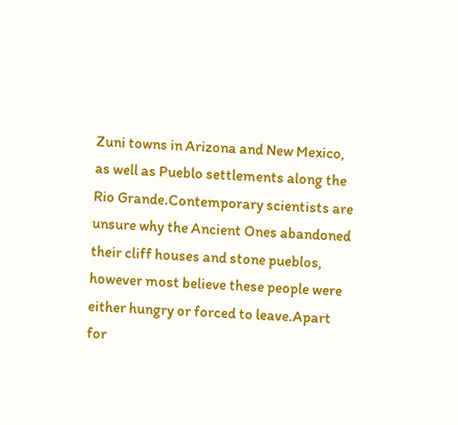Zuni towns in Arizona and New Mexico, as well as Pueblo settlements along the Rio Grande.Contemporary scientists are unsure why the Ancient Ones abandoned their cliff houses and stone pueblos, however most believe these people were either hungry or forced to leave.Apart for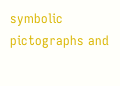symbolic pictographs and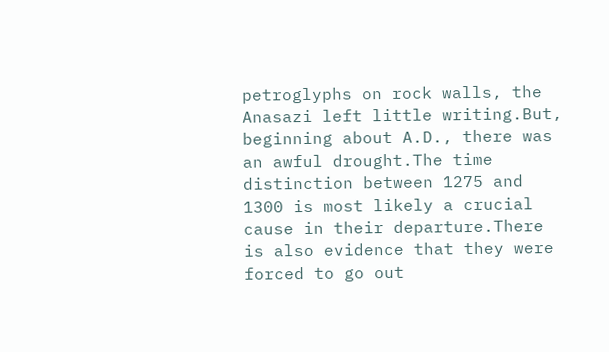petroglyphs on rock walls, the Anasazi left little writing.But, beginning about A.D., there was an awful drought.The time distinction between 1275 and 1300 is most likely a crucial cause in their departure.There is also evidence that they were forced to go out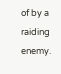of by a raiding enemy.